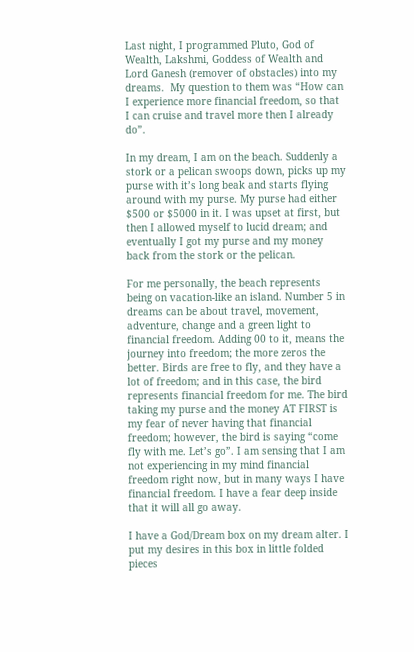Last night, I programmed Pluto, God of Wealth, Lakshmi, Goddess of Wealth and Lord Ganesh (remover of obstacles) into my dreams.  My question to them was “How can I experience more financial freedom, so that I can cruise and travel more then I already do”.

In my dream, I am on the beach. Suddenly a stork or a pelican swoops down, picks up my purse with it’s long beak and starts flying around with my purse. My purse had either $500 or $5000 in it. I was upset at first, but then I allowed myself to lucid dream; and eventually I got my purse and my money  back from the stork or the pelican.

For me personally, the beach represents being on vacation-like an island. Number 5 in dreams can be about travel, movement, adventure, change and a green light to financial freedom. Adding 00 to it, means the journey into freedom; the more zeros the better. Birds are free to fly, and they have a lot of freedom; and in this case, the bird represents financial freedom for me. The bird taking my purse and the money AT FIRST is my fear of never having that financial freedom; however, the bird is saying “come fly with me. Let’s go”. I am sensing that I am not experiencing in my mind financial freedom right now, but in many ways I have financial freedom. I have a fear deep inside that it will all go away.

I have a God/Dream box on my dream alter. I put my desires in this box in little folded pieces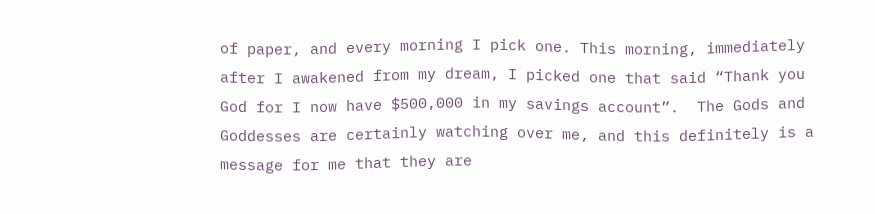of paper, and every morning I pick one. This morning, immediately after I awakened from my dream, I picked one that said “Thank you God for I now have $500,000 in my savings account”.  The Gods and Goddesses are certainly watching over me, and this definitely is a message for me that they are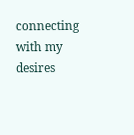connecting with my desires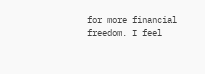for more financial freedom. I feel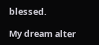blessed.

My dream alter